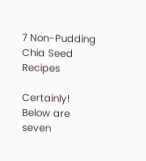7 Non-Pudding Chia Seed Recipes

Certainly! Below are seven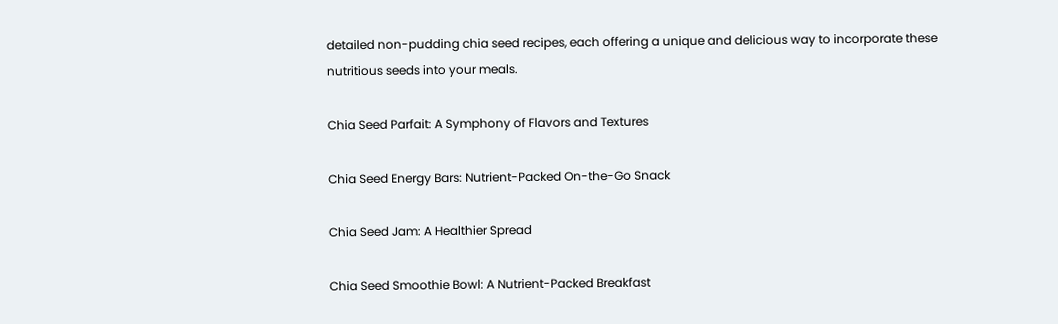detailed non-pudding chia seed recipes, each offering a unique and delicious way to incorporate these nutritious seeds into your meals.

Chia Seed Parfait: A Symphony of Flavors and Textures

Chia Seed Energy Bars: Nutrient-Packed On-the-Go Snack

Chia Seed Jam: A Healthier Spread

Chia Seed Smoothie Bowl: A Nutrient-Packed Breakfast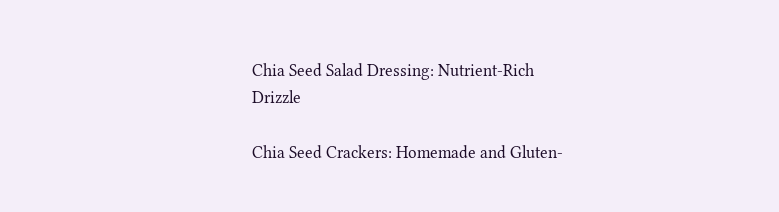Chia Seed Salad Dressing: Nutrient-Rich Drizzle

Chia Seed Crackers: Homemade and Gluten-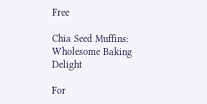Free

Chia Seed Muffins: Wholesome Baking Delight

For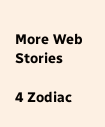More Web Stories

4 Zodiac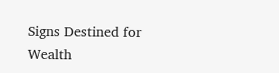Signs Destined for Wealth